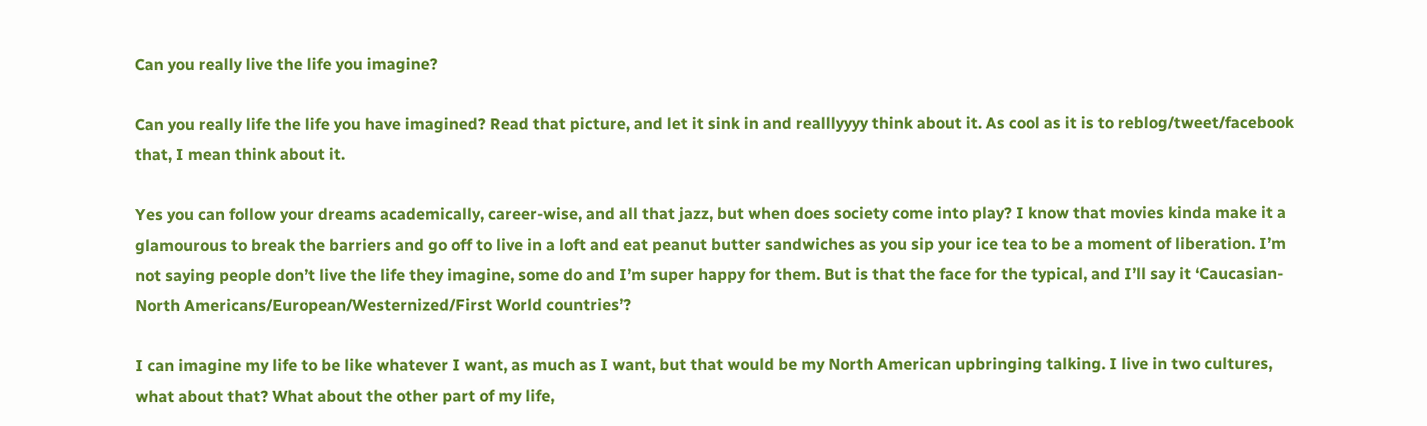Can you really live the life you imagine?

Can you really life the life you have imagined? Read that picture, and let it sink in and realllyyyy think about it. As cool as it is to reblog/tweet/facebook that, I mean think about it.

Yes you can follow your dreams academically, career-wise, and all that jazz, but when does society come into play? I know that movies kinda make it a glamourous to break the barriers and go off to live in a loft and eat peanut butter sandwiches as you sip your ice tea to be a moment of liberation. I’m not saying people don’t live the life they imagine, some do and I’m super happy for them. But is that the face for the typical, and I’ll say it ‘Caucasian-North Americans/European/Westernized/First World countries’?

I can imagine my life to be like whatever I want, as much as I want, but that would be my North American upbringing talking. I live in two cultures, what about that? What about the other part of my life,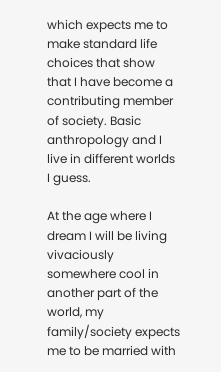which expects me to make standard life choices that show that I have become a contributing member of society. Basic anthropology and I live in different worlds I guess.

At the age where I dream I will be living vivaciously somewhere cool in another part of the world, my family/society expects me to be married with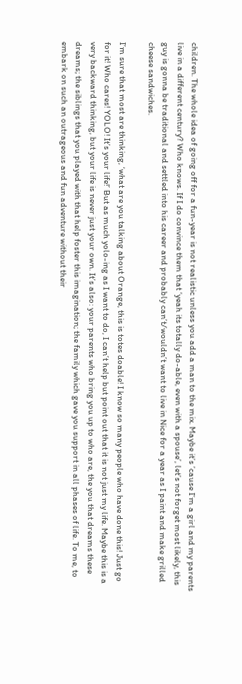children. The whole idea of going off for a fun-year is not realistic unless you add a man to the mix. Maybe it’s ’cause I’m a girl and my parents live in a different century? Who knows. If I do convince them that ‘yeah its totally do-able, even with a spouse’, let’s not forget most likely, this guy is gonna be traditional and settled into his career and probably can’t/wouldn’t want to live in Nice for a year as I paint and make grilled cheese sandwiches.

I’m sure that most are thinking, ‘what are you talking about Orange, this is totes doable! I know so many people who have done this! Just go for it! Who cares! YOLO! It’s your life!’ But as much yolo-ing as I want to do, I can’t help but point out that it is not just my life. Maybe this is a very backward thinking, but your life is never just your own. It’s also: your parents who bring you up to who are, the you that dreams these dreams; the siblings that you played with that help foster this imagination; the family which gave you support in all phases of life. To me, to embark on such an outrageous and fun adventure without their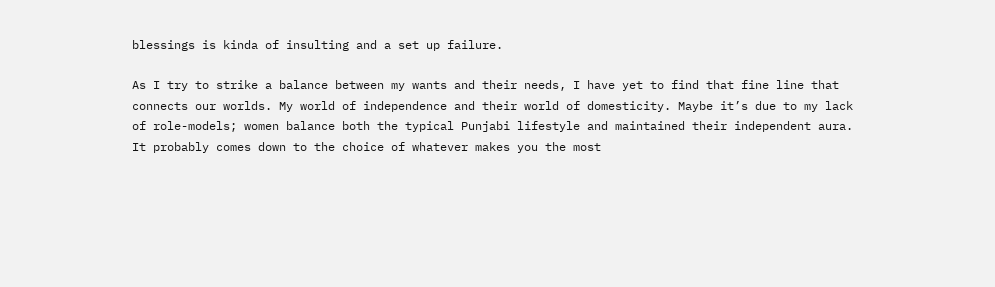blessings is kinda of insulting and a set up failure.

As I try to strike a balance between my wants and their needs, I have yet to find that fine line that connects our worlds. My world of independence and their world of domesticity. Maybe it’s due to my lack of role-models; women balance both the typical Punjabi lifestyle and maintained their independent aura. It probably comes down to the choice of whatever makes you the most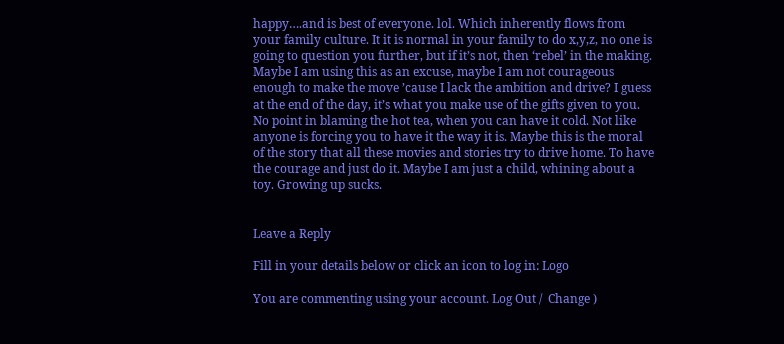happy….and is best of everyone. lol. Which inherently flows from your family culture. It it is normal in your family to do x,y,z, no one is going to question you further, but if it’s not, then ‘rebel’ in the making. Maybe I am using this as an excuse, maybe I am not courageous enough to make the move ’cause I lack the ambition and drive? I guess at the end of the day, it’s what you make use of the gifts given to you. No point in blaming the hot tea, when you can have it cold. Not like anyone is forcing you to have it the way it is. Maybe this is the moral of the story that all these movies and stories try to drive home. To have the courage and just do it. Maybe I am just a child, whining about a toy. Growing up sucks.


Leave a Reply

Fill in your details below or click an icon to log in: Logo

You are commenting using your account. Log Out /  Change )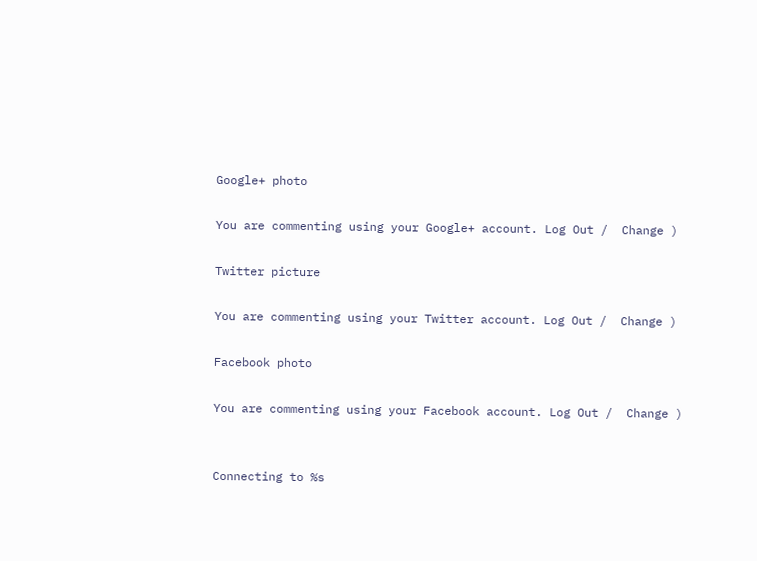Google+ photo

You are commenting using your Google+ account. Log Out /  Change )

Twitter picture

You are commenting using your Twitter account. Log Out /  Change )

Facebook photo

You are commenting using your Facebook account. Log Out /  Change )


Connecting to %s